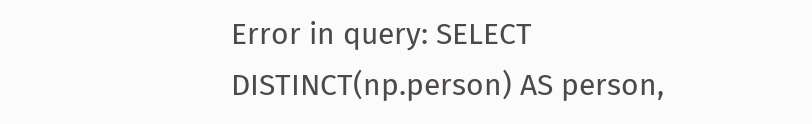Error in query: SELECT DISTINCT(np.person) AS person,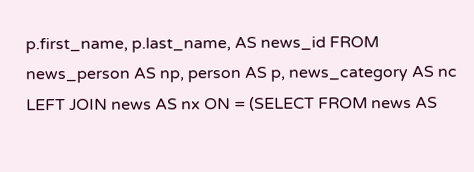p.first_name, p.last_name, AS news_id FROM news_person AS np, person AS p, news_category AS nc LEFT JOIN news AS nx ON = (SELECT FROM news AS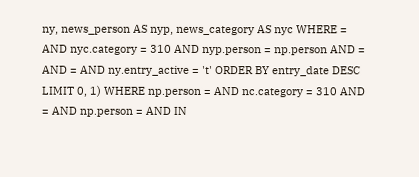ny, news_person AS nyp, news_category AS nyc WHERE = AND nyc.category = 310 AND nyp.person = np.person AND = AND = AND ny.entry_active = 't' ORDER BY entry_date DESC LIMIT 0, 1) WHERE np.person = AND nc.category = 310 AND = AND np.person = AND IN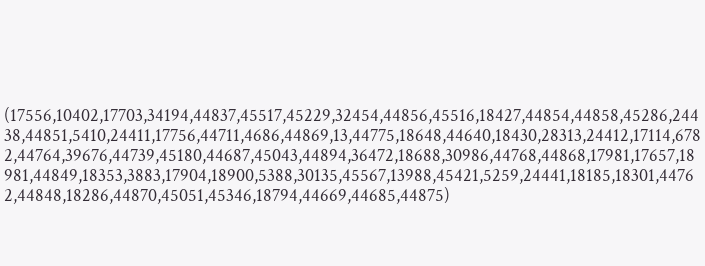(17556,10402,17703,34194,44837,45517,45229,32454,44856,45516,18427,44854,44858,45286,24438,44851,5410,24411,17756,44711,4686,44869,13,44775,18648,44640,18430,28313,24412,17114,6782,44764,39676,44739,45180,44687,45043,44894,36472,18688,30986,44768,44868,17981,17657,18981,44849,18353,3883,17904,18900,5388,30135,45567,13988,45421,5259,24441,18185,18301,44762,44848,18286,44870,45051,45346,18794,44669,44685,44875)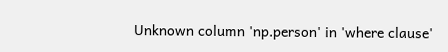Unknown column 'np.person' in 'where clause'